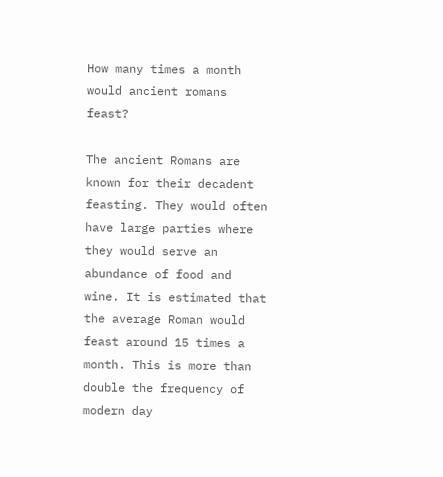How many times a month would ancient romans feast?

The ancient Romans are known for their decadent feasting. They would often have large parties where they would serve an abundance of food and wine. It is estimated that the average Roman would feast around 15 times a month. This is more than double the frequency of modern day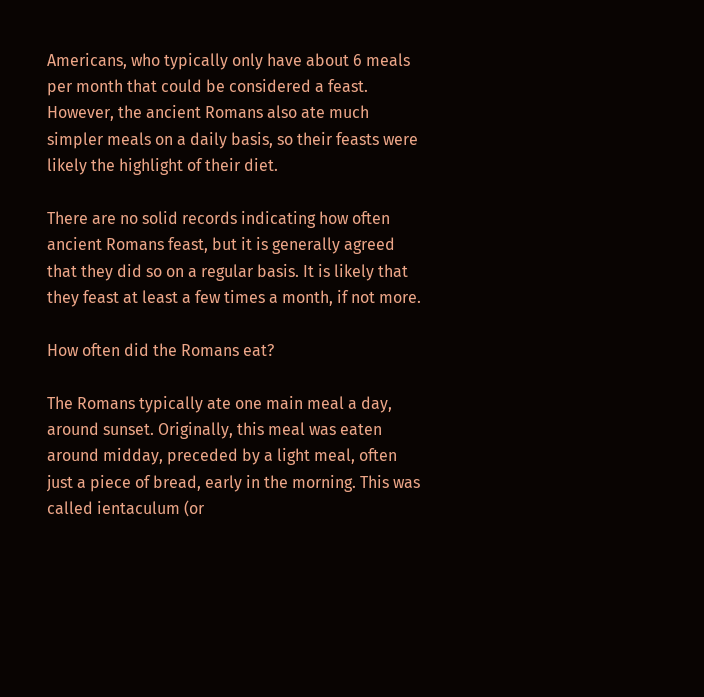Americans, who typically only have about 6 meals per month that could be considered a feast. However, the ancient Romans also ate much simpler meals on a daily basis, so their feasts were likely the highlight of their diet.

There are no solid records indicating how often ancient Romans feast, but it is generally agreed that they did so on a regular basis. It is likely that they feast at least a few times a month, if not more.

How often did the Romans eat?

The Romans typically ate one main meal a day, around sunset. Originally, this meal was eaten around midday, preceded by a light meal, often just a piece of bread, early in the morning. This was called ientaculum (or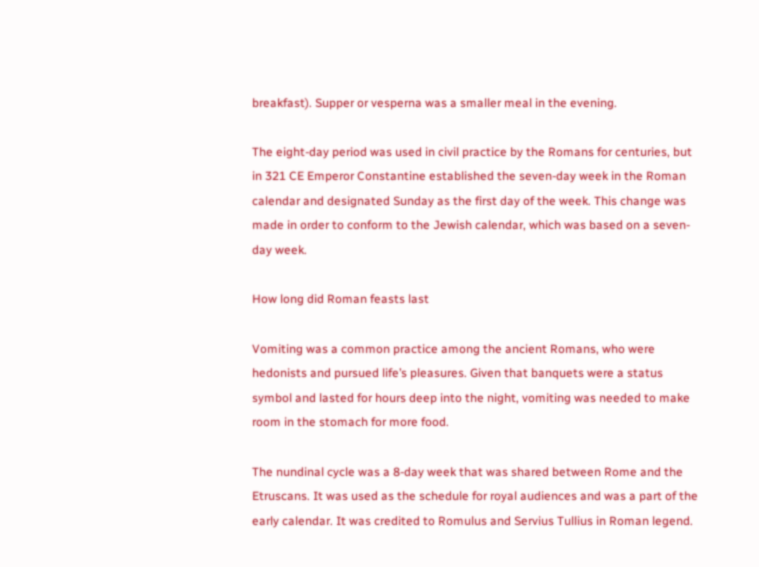breakfast). Supper or vesperna was a smaller meal in the evening.

The eight-day period was used in civil practice by the Romans for centuries, but in 321 CE Emperor Constantine established the seven-day week in the Roman calendar and designated Sunday as the first day of the week. This change was made in order to conform to the Jewish calendar, which was based on a seven-day week.

How long did Roman feasts last

Vomiting was a common practice among the ancient Romans, who were hedonists and pursued life’s pleasures. Given that banquets were a status symbol and lasted for hours deep into the night, vomiting was needed to make room in the stomach for more food.

The nundinal cycle was a 8-day week that was shared between Rome and the Etruscans. It was used as the schedule for royal audiences and was a part of the early calendar. It was credited to Romulus and Servius Tullius in Roman legend.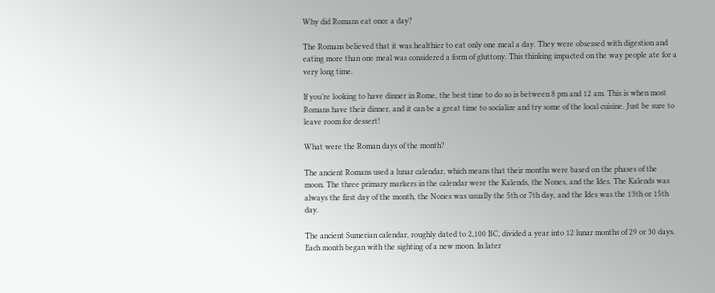Why did Romans eat once a day?

The Romans believed that it was healthier to eat only one meal a day. They were obsessed with digestion and eating more than one meal was considered a form of gluttony. This thinking impacted on the way people ate for a very long time.

If you’re looking to have dinner in Rome, the best time to do so is between 8 pm and 12 am. This is when most Romans have their dinner, and it can be a great time to socialize and try some of the local cuisine. Just be sure to leave room for dessert!

What were the Roman days of the month?

The ancient Romans used a lunar calendar, which means that their months were based on the phases of the moon. The three primary markers in the calendar were the Kalends, the Nones, and the Ides. The Kalends was always the first day of the month, the Nones was usually the 5th or 7th day, and the Ides was the 13th or 15th day.

The ancient Sumerian calendar, roughly dated to 2,100 BC, divided a year into 12 lunar months of 29 or 30 days. Each month began with the sighting of a new moon. In later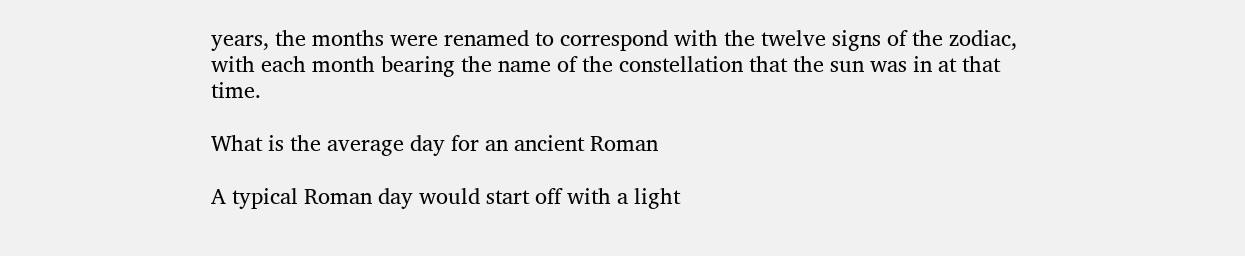years, the months were renamed to correspond with the twelve signs of the zodiac, with each month bearing the name of the constellation that the sun was in at that time.

What is the average day for an ancient Roman

A typical Roman day would start off with a light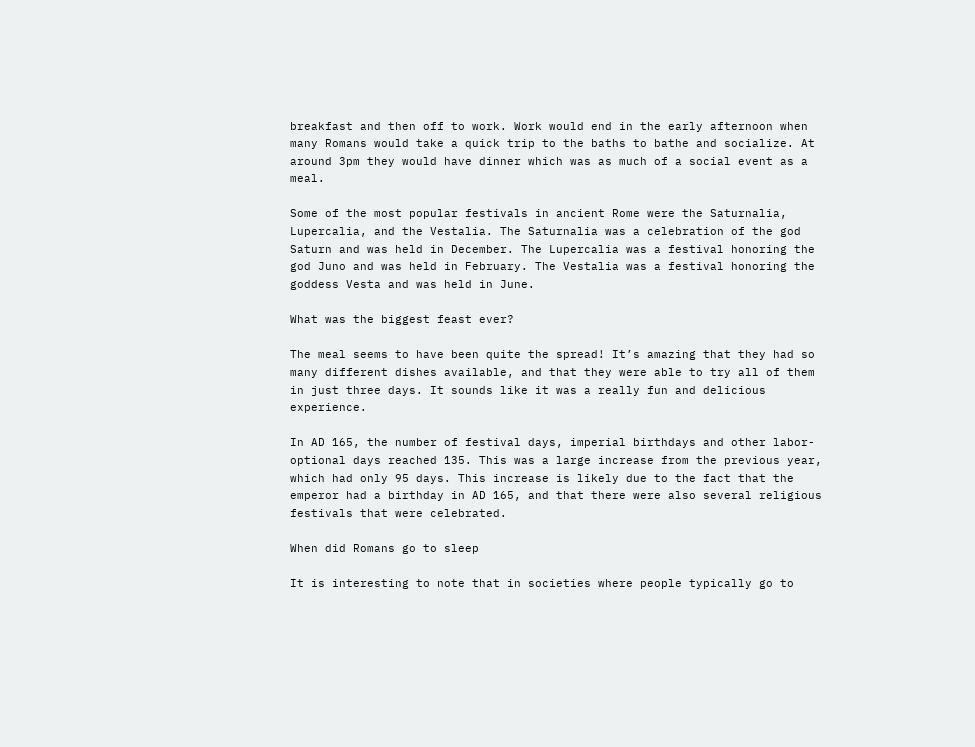breakfast and then off to work. Work would end in the early afternoon when many Romans would take a quick trip to the baths to bathe and socialize. At around 3pm they would have dinner which was as much of a social event as a meal.

Some of the most popular festivals in ancient Rome were the Saturnalia, Lupercalia, and the Vestalia. The Saturnalia was a celebration of the god Saturn and was held in December. The Lupercalia was a festival honoring the god Juno and was held in February. The Vestalia was a festival honoring the goddess Vesta and was held in June.

What was the biggest feast ever?

The meal seems to have been quite the spread! It’s amazing that they had so many different dishes available, and that they were able to try all of them in just three days. It sounds like it was a really fun and delicious experience.

In AD 165, the number of festival days, imperial birthdays and other labor-optional days reached 135. This was a large increase from the previous year, which had only 95 days. This increase is likely due to the fact that the emperor had a birthday in AD 165, and that there were also several religious festivals that were celebrated.

When did Romans go to sleep

It is interesting to note that in societies where people typically go to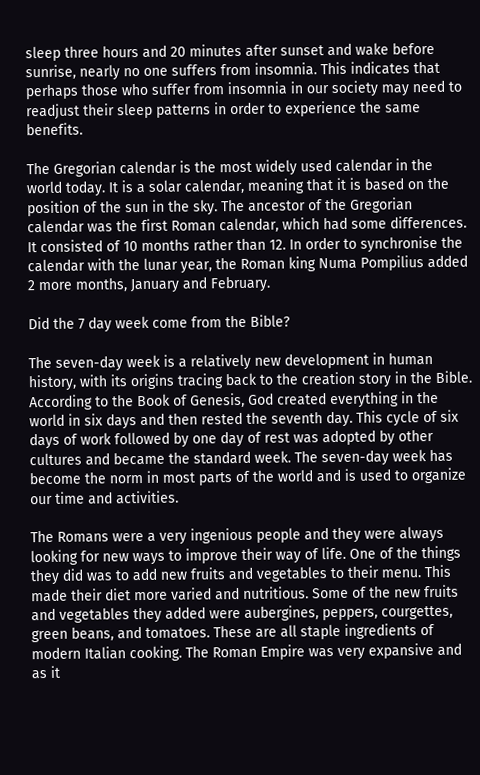sleep three hours and 20 minutes after sunset and wake before sunrise, nearly no one suffers from insomnia. This indicates that perhaps those who suffer from insomnia in our society may need to readjust their sleep patterns in order to experience the same benefits.

The Gregorian calendar is the most widely used calendar in the world today. It is a solar calendar, meaning that it is based on the position of the sun in the sky. The ancestor of the Gregorian calendar was the first Roman calendar, which had some differences. It consisted of 10 months rather than 12. In order to synchronise the calendar with the lunar year, the Roman king Numa Pompilius added 2 more months, January and February.

Did the 7 day week come from the Bible?

The seven-day week is a relatively new development in human history, with its origins tracing back to the creation story in the Bible. According to the Book of Genesis, God created everything in the world in six days and then rested the seventh day. This cycle of six days of work followed by one day of rest was adopted by other cultures and became the standard week. The seven-day week has become the norm in most parts of the world and is used to organize our time and activities.

The Romans were a very ingenious people and they were always looking for new ways to improve their way of life. One of the things they did was to add new fruits and vegetables to their menu. This made their diet more varied and nutritious. Some of the new fruits and vegetables they added were aubergines, peppers, courgettes, green beans, and tomatoes. These are all staple ingredients of modern Italian cooking. The Roman Empire was very expansive and as it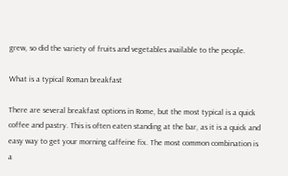grew, so did the variety of fruits and vegetables available to the people.

What is a typical Roman breakfast

There are several breakfast options in Rome, but the most typical is a quick coffee and pastry. This is often eaten standing at the bar, as it is a quick and easy way to get your morning caffeine fix. The most common combination is a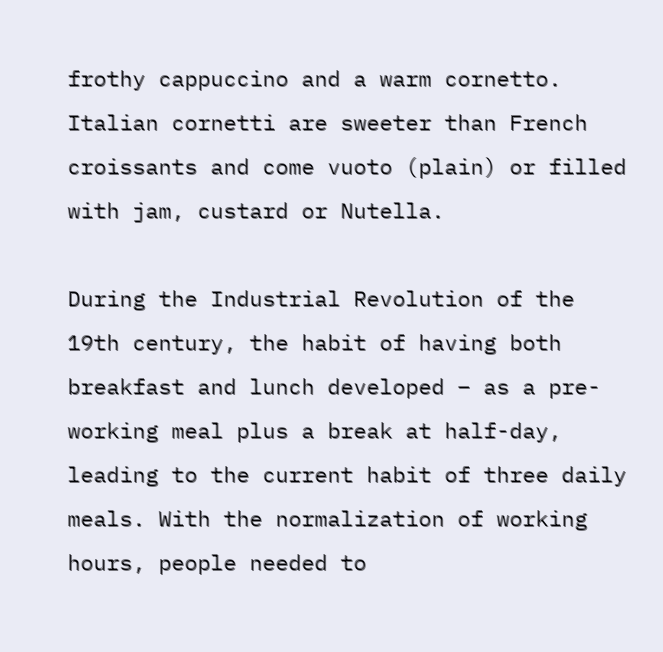frothy cappuccino and a warm cornetto. Italian cornetti are sweeter than French croissants and come vuoto (plain) or filled with jam, custard or Nutella.

During the Industrial Revolution of the 19th century, the habit of having both breakfast and lunch developed – as a pre-working meal plus a break at half-day, leading to the current habit of three daily meals. With the normalization of working hours, people needed to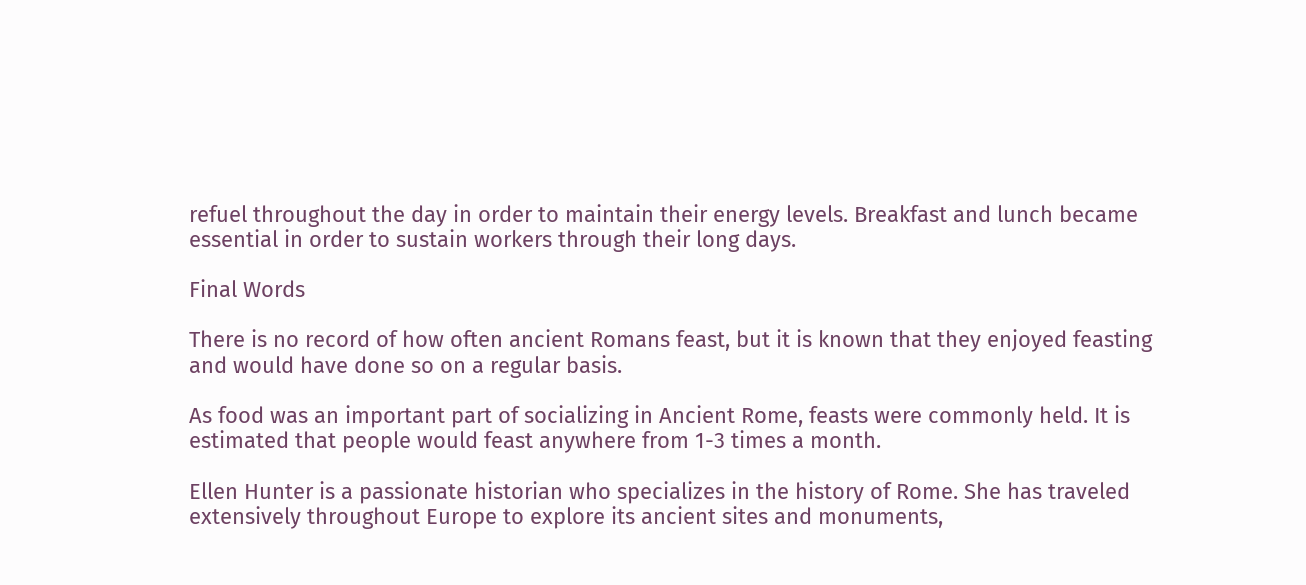refuel throughout the day in order to maintain their energy levels. Breakfast and lunch became essential in order to sustain workers through their long days.

Final Words

There is no record of how often ancient Romans feast, but it is known that they enjoyed feasting and would have done so on a regular basis.

As food was an important part of socializing in Ancient Rome, feasts were commonly held. It is estimated that people would feast anywhere from 1-3 times a month.

Ellen Hunter is a passionate historian who specializes in the history of Rome. She has traveled extensively throughout Europe to explore its ancient sites and monuments,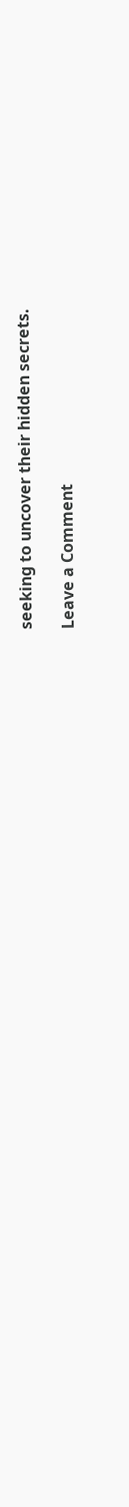seeking to uncover their hidden secrets.

Leave a Comment